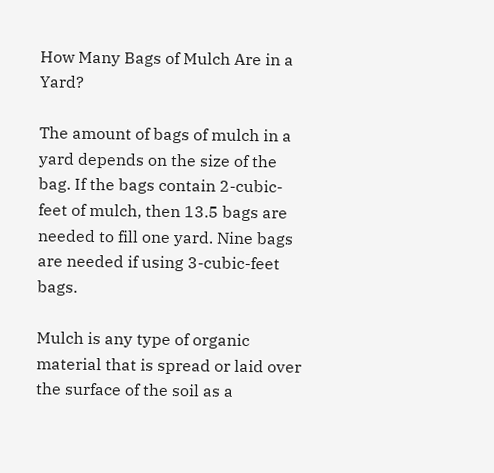How Many Bags of Mulch Are in a Yard?

The amount of bags of mulch in a yard depends on the size of the bag. If the bags contain 2-cubic-feet of mulch, then 13.5 bags are needed to fill one yard. Nine bags are needed if using 3-cubic-feet bags.

Mulch is any type of organic material that is spread or laid over the surface of the soil as a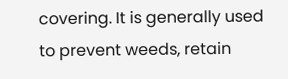covering. It is generally used to prevent weeds, retain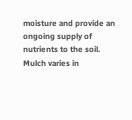moisture and provide an ongoing supply of nutrients to the soil. Mulch varies in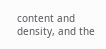content and density, and the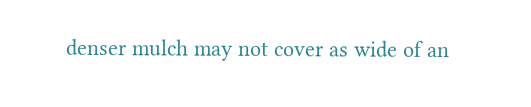denser mulch may not cover as wide of an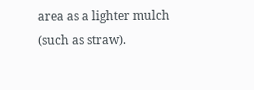area as a lighter mulch (such as straw).